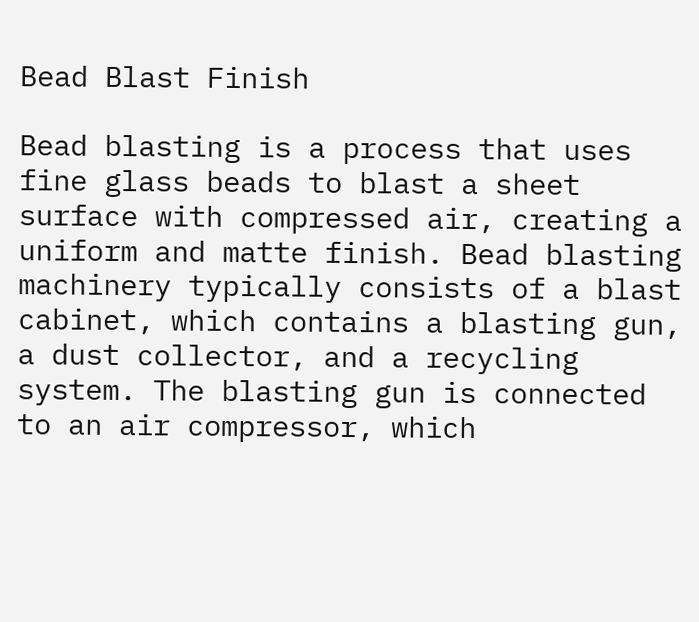Bead Blast Finish

Bead blasting is a process that uses fine glass beads to blast a sheet surface with compressed air, creating a uniform and matte finish. Bead blasting machinery typically consists of a blast cabinet, which contains a blasting gun, a dust collector, and a recycling system. The blasting gun is connected to an air compressor, which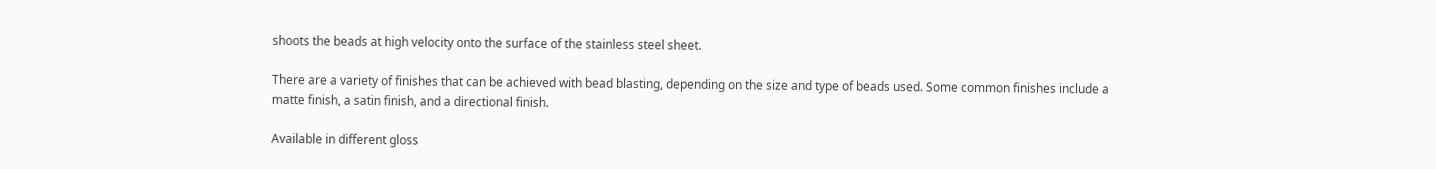shoots the beads at high velocity onto the surface of the stainless steel sheet.

There are a variety of finishes that can be achieved with bead blasting, depending on the size and type of beads used. Some common finishes include a matte finish, a satin finish, and a directional finish.

Available in different gloss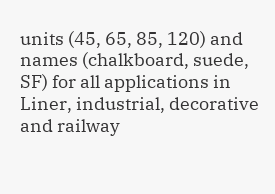units (45, 65, 85, 120) and names (chalkboard, suede, SF) for all applications in Liner, industrial, decorative and railway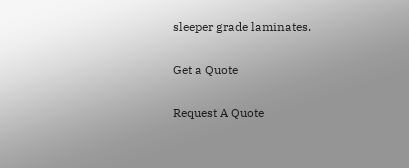sleeper grade laminates.

Get a Quote

Request A Quote